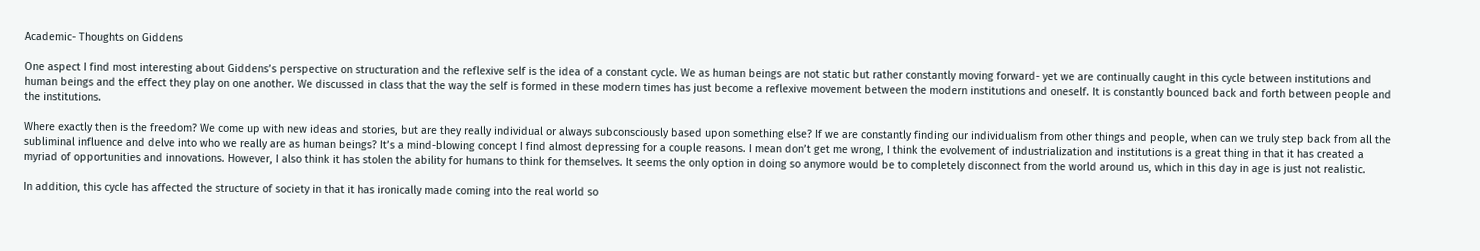Academic- Thoughts on Giddens

One aspect I find most interesting about Giddens’s perspective on structuration and the reflexive self is the idea of a constant cycle. We as human beings are not static but rather constantly moving forward- yet we are continually caught in this cycle between institutions and human beings and the effect they play on one another. We discussed in class that the way the self is formed in these modern times has just become a reflexive movement between the modern institutions and oneself. It is constantly bounced back and forth between people and the institutions.

Where exactly then is the freedom? We come up with new ideas and stories, but are they really individual or always subconsciously based upon something else? If we are constantly finding our individualism from other things and people, when can we truly step back from all the subliminal influence and delve into who we really are as human beings? It’s a mind-blowing concept I find almost depressing for a couple reasons. I mean don’t get me wrong, I think the evolvement of industrialization and institutions is a great thing in that it has created a myriad of opportunities and innovations. However, I also think it has stolen the ability for humans to think for themselves. It seems the only option in doing so anymore would be to completely disconnect from the world around us, which in this day in age is just not realistic.

In addition, this cycle has affected the structure of society in that it has ironically made coming into the real world so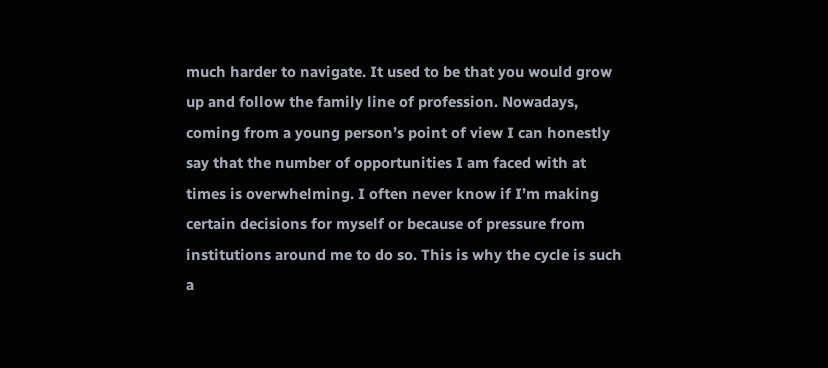much harder to navigate. It used to be that you would grow up and follow the family line of profession. Nowadays, coming from a young person’s point of view I can honestly say that the number of opportunities I am faced with at times is overwhelming. I often never know if I’m making certain decisions for myself or because of pressure from institutions around me to do so. This is why the cycle is such a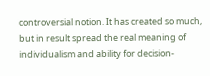controversial notion. It has created so much, but in result spread the real meaning of individualism and ability for decision-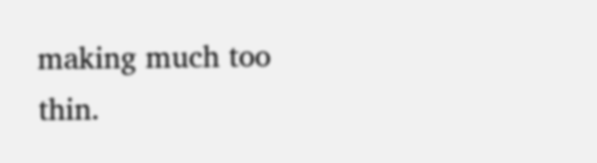making much too thin.